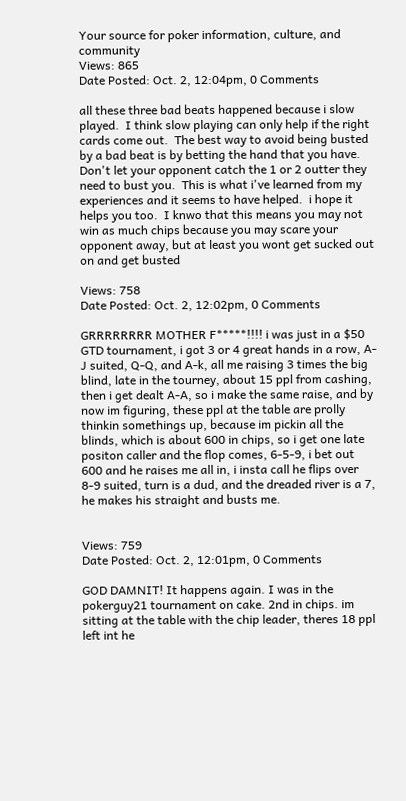Your source for poker information, culture, and community
Views: 865
Date Posted: Oct. 2, 12:04pm, 0 Comments

all these three bad beats happened because i slow played.  I think slow playing can only help if the right cards come out.  The best way to avoid being busted by a bad beat is by betting the hand that you have.   Don't let your opponent catch the 1 or 2 outter they need to bust you.  This is what i've learned from my experiences and it seems to have helped.  i hope it helps you too.  I knwo that this means you may not win as much chips because you may scare your opponent away, but at least you wont get sucked out on and get busted

Views: 758
Date Posted: Oct. 2, 12:02pm, 0 Comments

GRRRRRRRR MOTHER F*****!!!! i was just in a $50 GTD tournament, i got 3 or 4 great hands in a row, A-J suited, Q-Q, and A-k, all me raising 3 times the big blind, late in the tourney, about 15 ppl from cashing, then i get dealt A-A, so i make the same raise, and by now im figuring, these ppl at the table are prolly thinkin somethings up, because im pickin all the blinds, which is about 600 in chips, so i get one late positon caller and the flop comes, 6-5-9, i bet out 600 and he raises me all in, i insta call he flips over 8-9 suited, turn is a dud, and the dreaded river is a 7, he makes his straight and busts me.


Views: 759
Date Posted: Oct. 2, 12:01pm, 0 Comments

GOD DAMNIT! It happens again. I was in the pokerguy21 tournament on cake. 2nd in chips. im sitting at the table with the chip leader, theres 18 ppl left int he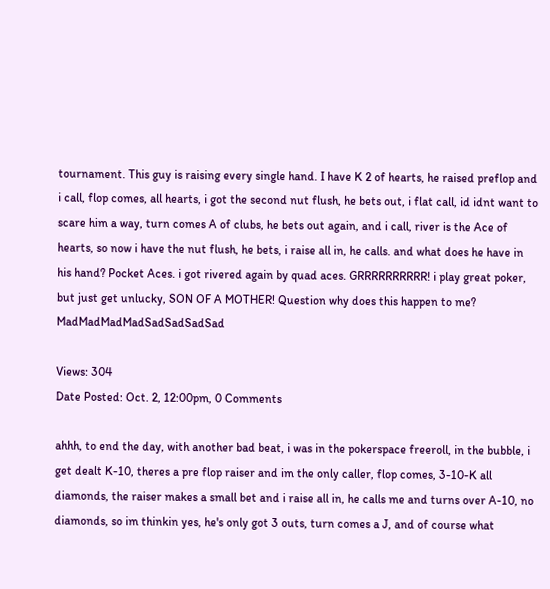tournament. This guy is raising every single hand. I have K 2 of hearts, he raised preflop and i call, flop comes, all hearts, i got the second nut flush, he bets out, i flat call, id idnt want to scare him a way, turn comes A of clubs, he bets out again, and i call, river is the Ace of hearts, so now i have the nut flush, he bets, i raise all in, he calls. and what does he have in his hand? Pocket Aces. i got rivered again by quad aces. GRRRRRRRRRR! i play great poker, but just get unlucky, SON OF A MOTHER! Question why does this happen to me? MadMadMadMadSadSadSadSad

Views: 304
Date Posted: Oct. 2, 12:00pm, 0 Comments

ahhh, to end the day, with another bad beat, i was in the pokerspace freeroll, in the bubble, i get dealt K-10, theres a pre flop raiser and im the only caller, flop comes, 3-10-K all diamonds, the raiser makes a small bet and i raise all in, he calls me and turns over A-10, no diamonds, so im thinkin yes, he's only got 3 outs, turn comes a J, and of course what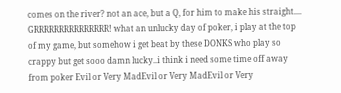comes on the river? not an ace, but a Q, for him to make his straight.... GRRRRRRRRRRRRRRR! what an unlucky day of poker, i play at the top of my game, but somehow i get beat by these DONKS who play so crappy but get sooo damn lucky..i think i need some time off away from poker Evil or Very MadEvil or Very MadEvil or Very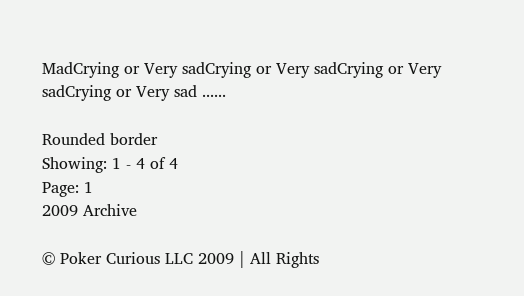MadCrying or Very sadCrying or Very sadCrying or Very sadCrying or Very sad ......

Rounded border
Showing: 1 - 4 of 4
Page: 1
2009 Archive

© Poker Curious LLC 2009 | All Rights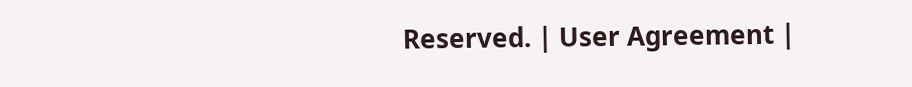Reserved. | User Agreement |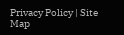Privacy Policy | Site Map